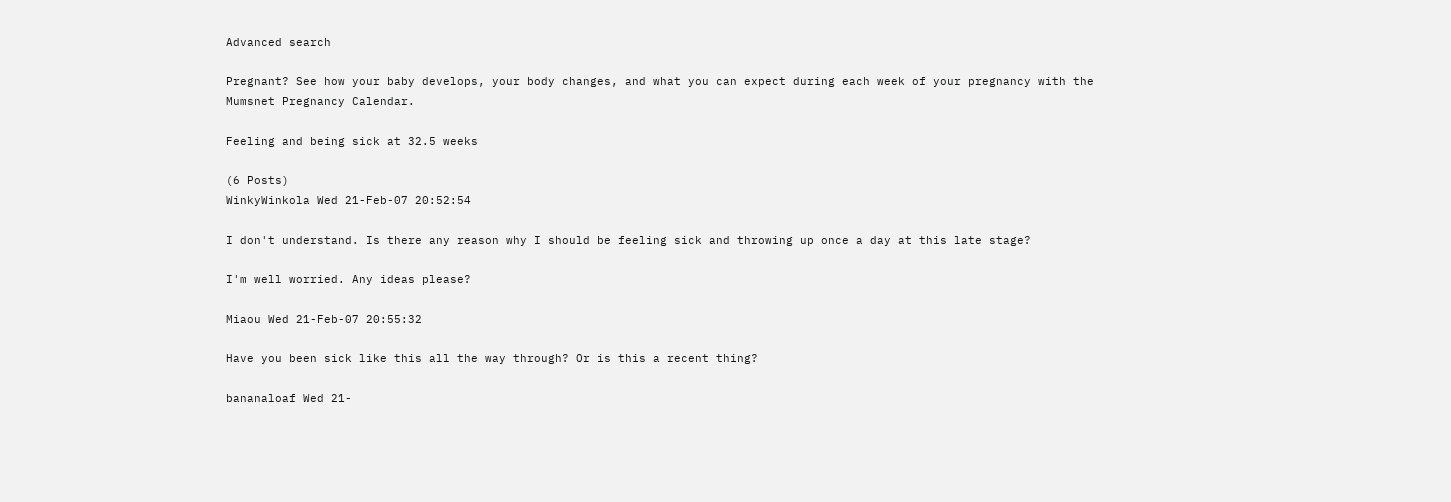Advanced search

Pregnant? See how your baby develops, your body changes, and what you can expect during each week of your pregnancy with the Mumsnet Pregnancy Calendar.

Feeling and being sick at 32.5 weeks

(6 Posts)
WinkyWinkola Wed 21-Feb-07 20:52:54

I don't understand. Is there any reason why I should be feeling sick and throwing up once a day at this late stage?

I'm well worried. Any ideas please?

Miaou Wed 21-Feb-07 20:55:32

Have you been sick like this all the way through? Or is this a recent thing?

bananaloaf Wed 21-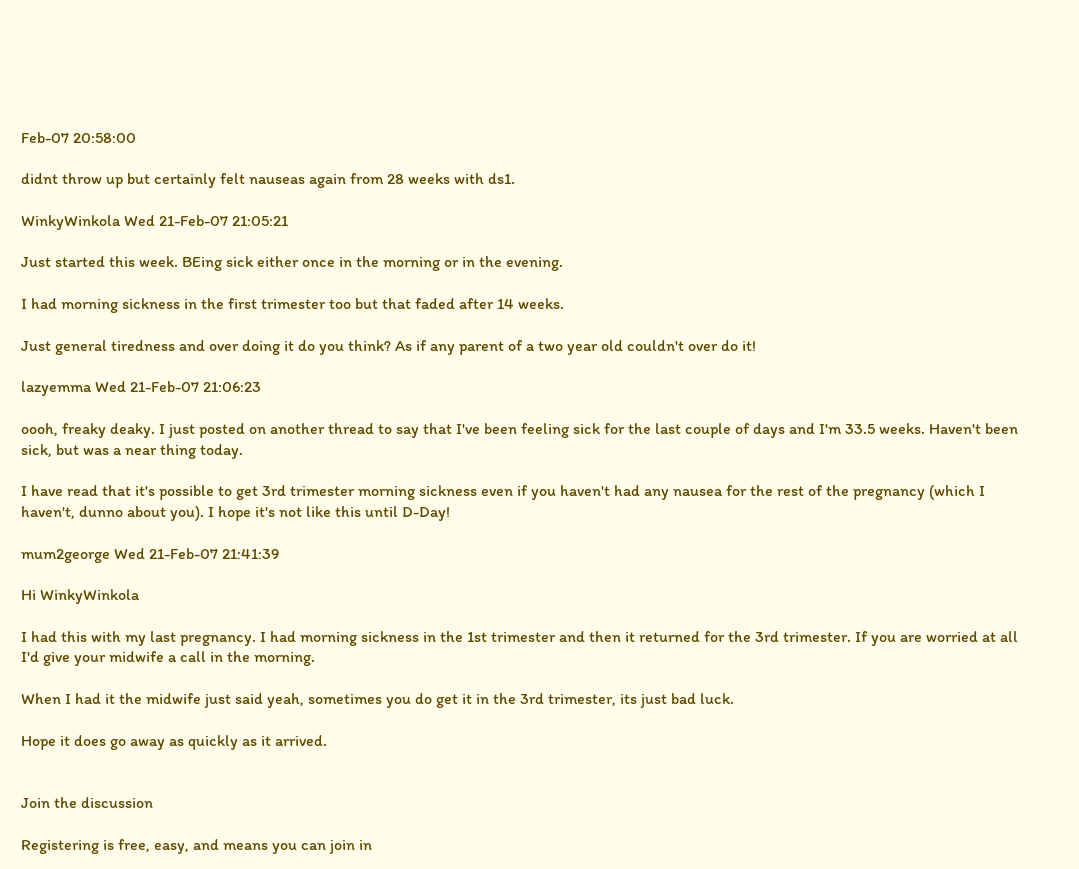Feb-07 20:58:00

didnt throw up but certainly felt nauseas again from 28 weeks with ds1.

WinkyWinkola Wed 21-Feb-07 21:05:21

Just started this week. BEing sick either once in the morning or in the evening.

I had morning sickness in the first trimester too but that faded after 14 weeks.

Just general tiredness and over doing it do you think? As if any parent of a two year old couldn't over do it!

lazyemma Wed 21-Feb-07 21:06:23

oooh, freaky deaky. I just posted on another thread to say that I've been feeling sick for the last couple of days and I'm 33.5 weeks. Haven't been sick, but was a near thing today.

I have read that it's possible to get 3rd trimester morning sickness even if you haven't had any nausea for the rest of the pregnancy (which I haven't, dunno about you). I hope it's not like this until D-Day!

mum2george Wed 21-Feb-07 21:41:39

Hi WinkyWinkola

I had this with my last pregnancy. I had morning sickness in the 1st trimester and then it returned for the 3rd trimester. If you are worried at all I'd give your midwife a call in the morning.

When I had it the midwife just said yeah, sometimes you do get it in the 3rd trimester, its just bad luck.

Hope it does go away as quickly as it arrived.


Join the discussion

Registering is free, easy, and means you can join in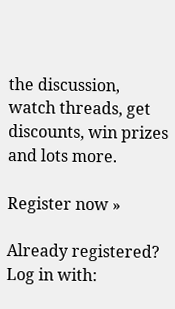the discussion, watch threads, get discounts, win prizes and lots more.

Register now »

Already registered? Log in with: